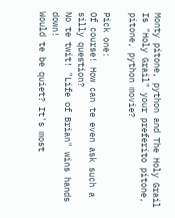Monty pitone, python and The Holy Grail Is "Holy Grail" your preferito pitone, pitone, python movie?

Pick one:
Of course! How can te even ask such a silly question?
No te twit! "Life of Brian" wins hands down!
Would te be quiet? It's most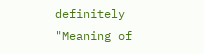definitely "Meaning of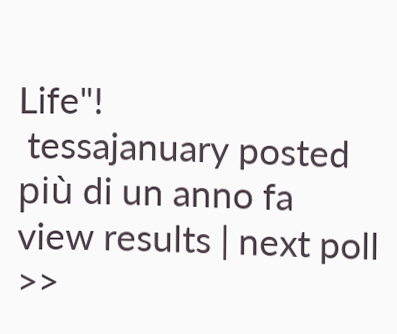Life"!
 tessajanuary posted più di un anno fa
view results | next poll >>